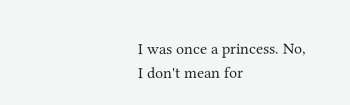I was once a princess. No, I don't mean for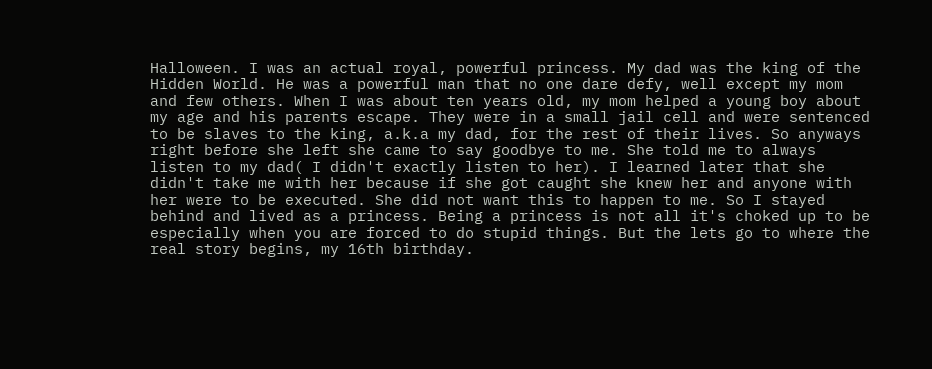Halloween. I was an actual royal, powerful princess. My dad was the king of the Hidden World. He was a powerful man that no one dare defy, well except my mom and few others. When I was about ten years old, my mom helped a young boy about my age and his parents escape. They were in a small jail cell and were sentenced to be slaves to the king, a.k.a my dad, for the rest of their lives. So anyways right before she left she came to say goodbye to me. She told me to always listen to my dad( I didn't exactly listen to her). I learned later that she didn't take me with her because if she got caught she knew her and anyone with her were to be executed. She did not want this to happen to me. So I stayed behind and lived as a princess. Being a princess is not all it's choked up to be especially when you are forced to do stupid things. But the lets go to where the real story begins, my 16th birthday.